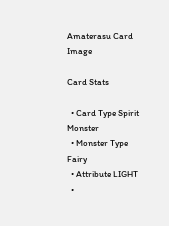Amaterasu Card Image

Card Stats

  • Card Type Spirit Monster
  • Monster Type Fairy
  • Attribute LIGHT
  •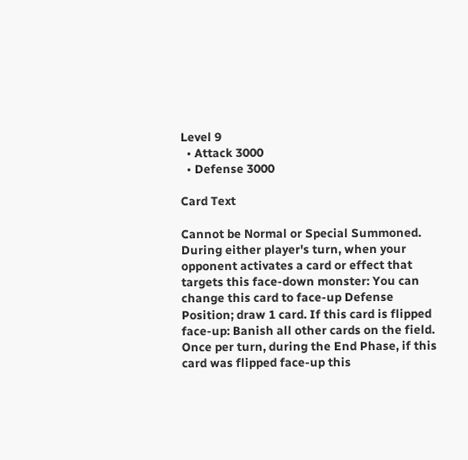Level 9
  • Attack 3000
  • Defense 3000

Card Text

Cannot be Normal or Special Summoned. During either player's turn, when your opponent activates a card or effect that targets this face-down monster: You can change this card to face-up Defense Position; draw 1 card. If this card is flipped face-up: Banish all other cards on the field. Once per turn, during the End Phase, if this card was flipped face-up this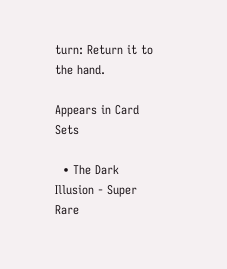turn: Return it to the hand.

Appears in Card Sets

  • The Dark Illusion - Super Rare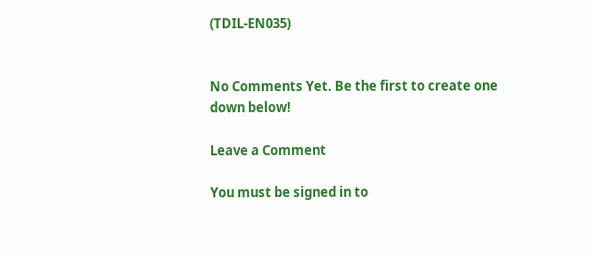(TDIL-EN035)


No Comments Yet. Be the first to create one down below!

Leave a Comment

You must be signed in to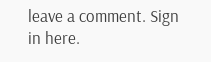leave a comment. Sign in here.